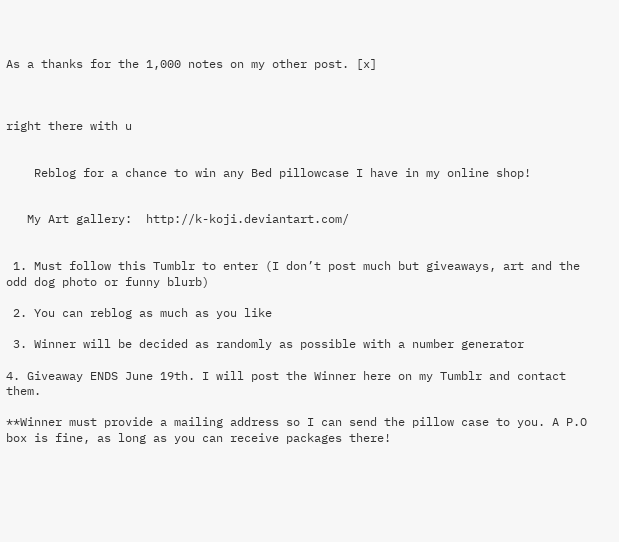As a thanks for the 1,000 notes on my other post. [x]



right there with u


    Reblog for a chance to win any Bed pillowcase I have in my online shop!


   My Art gallery:  http://k-koji.deviantart.com/


 1. Must follow this Tumblr to enter (I don’t post much but giveaways, art and the odd dog photo or funny blurb)

 2. You can reblog as much as you like

 3. Winner will be decided as randomly as possible with a number generator

4. Giveaway ENDS June 19th. I will post the Winner here on my Tumblr and contact them.

**Winner must provide a mailing address so I can send the pillow case to you. A P.O box is fine, as long as you can receive packages there!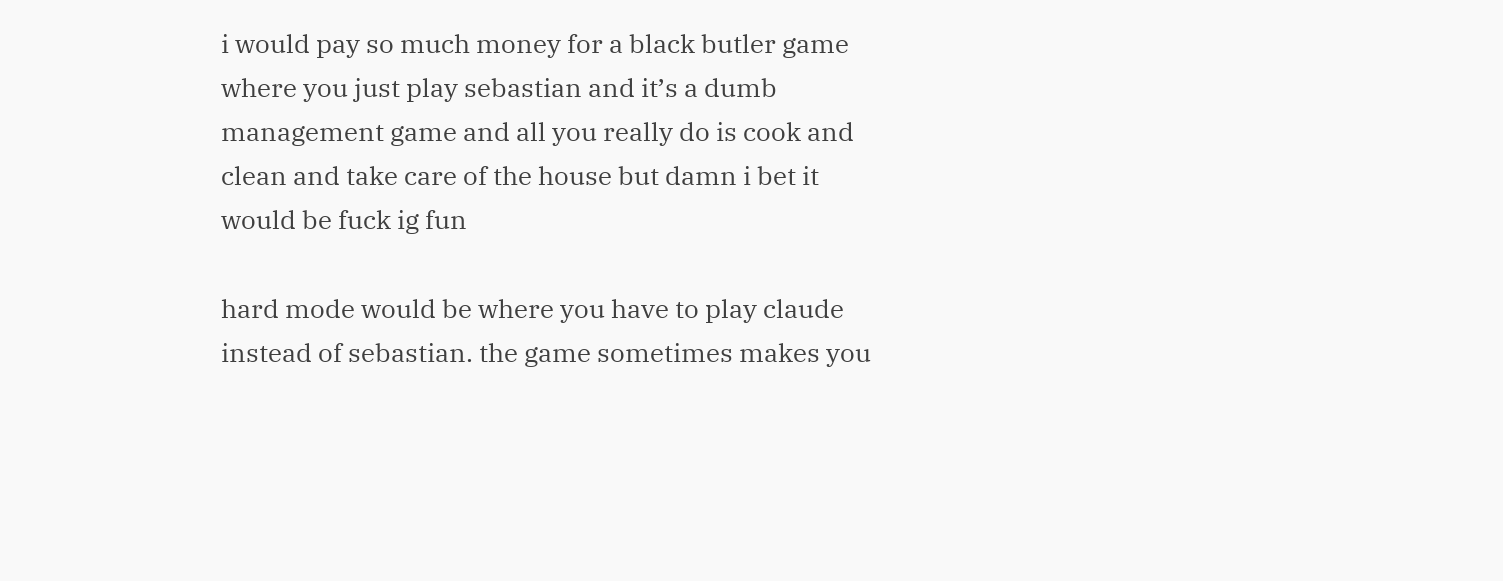i would pay so much money for a black butler game where you just play sebastian and it’s a dumb management game and all you really do is cook and clean and take care of the house but damn i bet it would be fuck ig fun

hard mode would be where you have to play claude instead of sebastian. the game sometimes makes you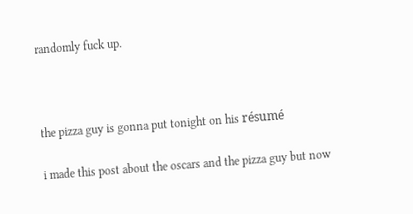randomly fuck up.



the pizza guy is gonna put tonight on his résumé

i made this post about the oscars and the pizza guy but now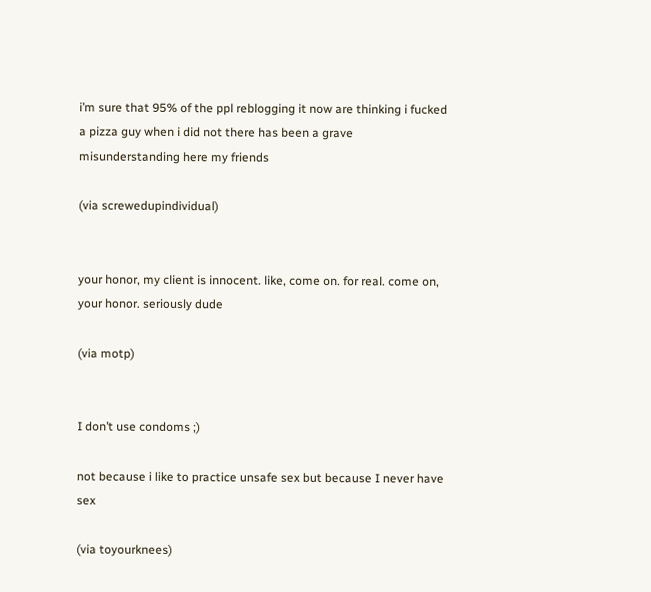i’m sure that 95% of the ppl reblogging it now are thinking i fucked a pizza guy when i did not there has been a grave misunderstanding here my friends

(via screwedupindividual)


your honor, my client is innocent. like, come on. for real. come on, your honor. seriously dude

(via motp)


I don’t use condoms ;)

not because i like to practice unsafe sex but because I never have sex

(via toyourknees)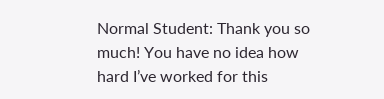Normal Student: Thank you so much! You have no idea how hard I’ve worked for this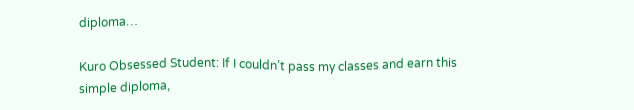diploma…

Kuro Obsessed Student: If I couldn’t pass my classes and earn this simple diploma,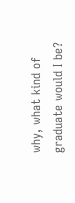why, what kind of graduate would I be?